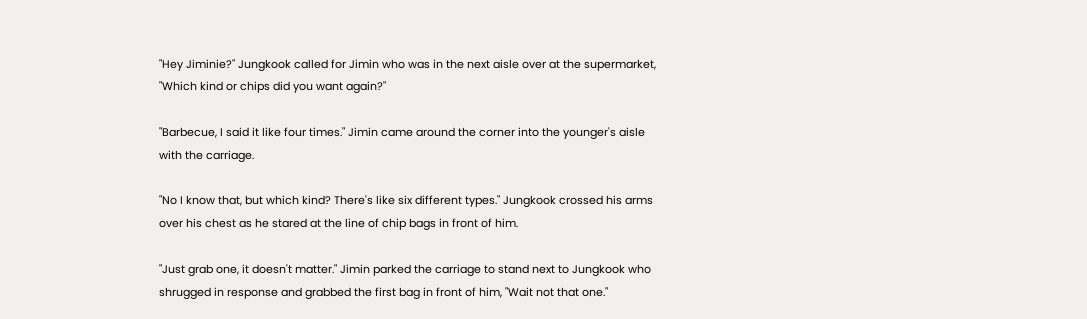"Hey Jiminie?" Jungkook called for Jimin who was in the next aisle over at the supermarket, "Which kind or chips did you want again?"

"Barbecue, I said it like four times." Jimin came around the corner into the younger's aisle with the carriage.

"No I know that, but which kind? There's like six different types." Jungkook crossed his arms over his chest as he stared at the line of chip bags in front of him.

"Just grab one, it doesn't matter." Jimin parked the carriage to stand next to Jungkook who shrugged in response and grabbed the first bag in front of him, "Wait not that one."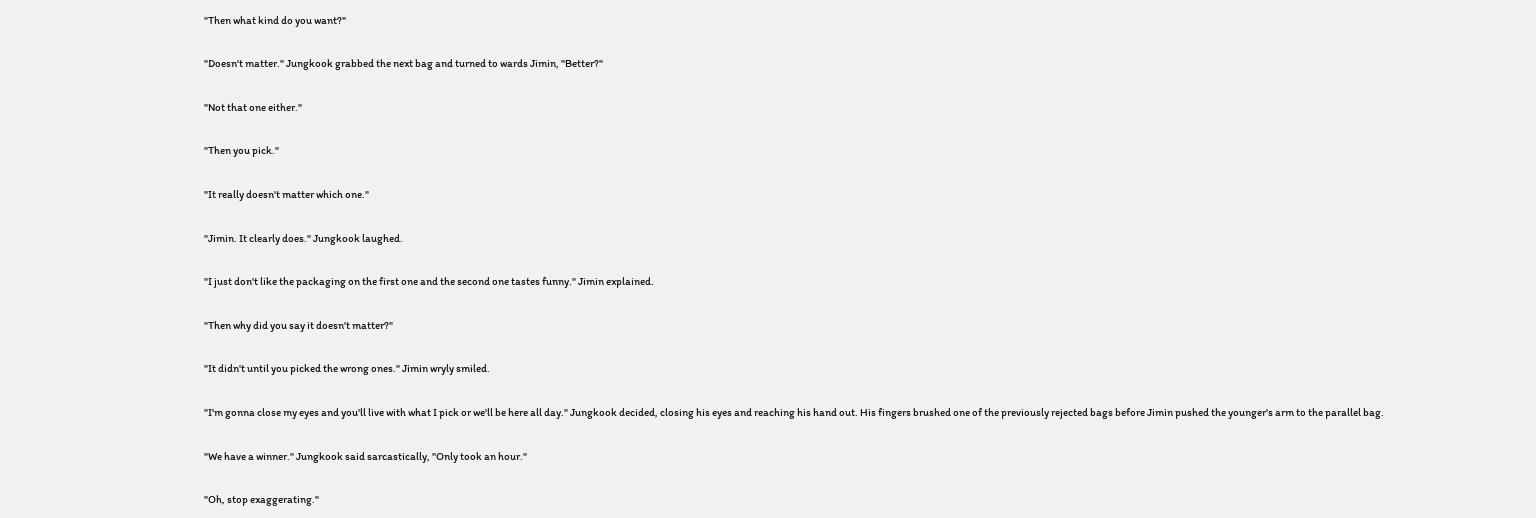"Then what kind do you want?"

"Doesn't matter." Jungkook grabbed the next bag and turned to wards Jimin, "Better?"

"Not that one either."

"Then you pick."

"It really doesn't matter which one."

"Jimin. It clearly does." Jungkook laughed.

"I just don't like the packaging on the first one and the second one tastes funny." Jimin explained.

"Then why did you say it doesn't matter?"

"It didn't until you picked the wrong ones." Jimin wryly smiled.

"I'm gonna close my eyes and you'll live with what I pick or we'll be here all day." Jungkook decided, closing his eyes and reaching his hand out. His fingers brushed one of the previously rejected bags before Jimin pushed the younger's arm to the parallel bag.

"We have a winner." Jungkook said sarcastically, "Only took an hour."

"Oh, stop exaggerating."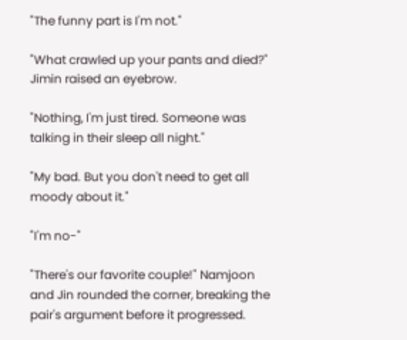"The funny part is I'm not."

"What crawled up your pants and died?" Jimin raised an eyebrow.

"Nothing, I'm just tired. Someone was talking in their sleep all night."

"My bad. But you don't need to get all moody about it."

"I'm no-"

"There's our favorite couple!" Namjoon and Jin rounded the corner, breaking the pair's argument before it progressed.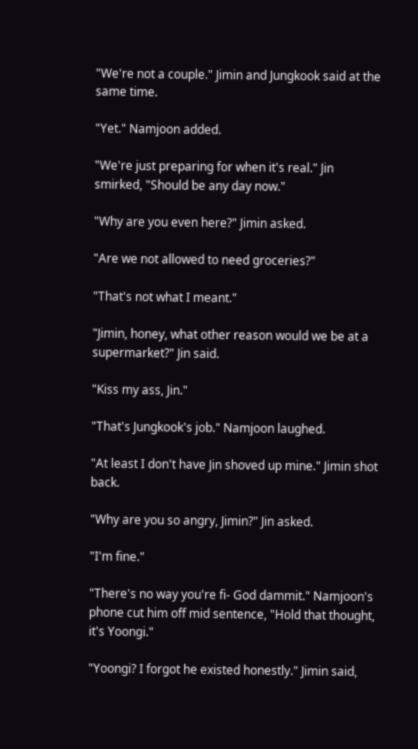"We're not a couple." Jimin and Jungkook said at the same time.

"Yet." Namjoon added.

"We're just preparing for when it's real." Jin smirked, "Should be any day now."

"Why are you even here?" Jimin asked.

"Are we not allowed to need groceries?"

"That's not what I meant."

"Jimin, honey, what other reason would we be at a supermarket?" Jin said.

"Kiss my ass, Jin."

"That's Jungkook's job." Namjoon laughed.

"At least I don't have Jin shoved up mine." Jimin shot back.

"Why are you so angry, Jimin?" Jin asked.

"I'm fine."

"There's no way you're fi- God dammit." Namjoon's phone cut him off mid sentence, "Hold that thought, it's Yoongi."

"Yoongi? I forgot he existed honestly." Jimin said,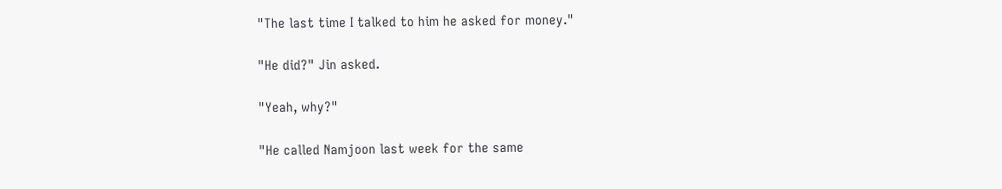"The last time I talked to him he asked for money."

"He did?" Jin asked.

"Yeah, why?"

"He called Namjoon last week for the same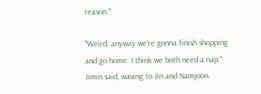reason."

"Weird, anyway we're gonna finish shopping and go home. I think we both need a nap." Jimin said, waving to Jin and Namjoon.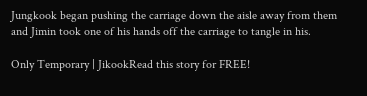Jungkook began pushing the carriage down the aisle away from them and Jimin took one of his hands off the carriage to tangle in his.

Only Temporary | JikookRead this story for FREE!